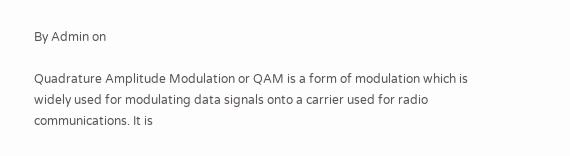By Admin on

Quadrature Amplitude Modulation or QAM is a form of modulation which is widely used for modulating data signals onto a carrier used for radio communications. It is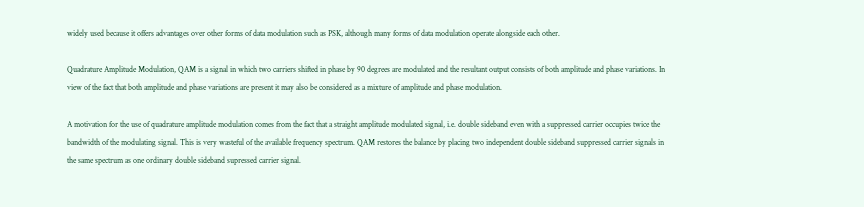widely used because it offers advantages over other forms of data modulation such as PSK, although many forms of data modulation operate alongside each other.

Quadrature Amplitude Modulation, QAM is a signal in which two carriers shifted in phase by 90 degrees are modulated and the resultant output consists of both amplitude and phase variations. In view of the fact that both amplitude and phase variations are present it may also be considered as a mixture of amplitude and phase modulation.

A motivation for the use of quadrature amplitude modulation comes from the fact that a straight amplitude modulated signal, i.e. double sideband even with a suppressed carrier occupies twice the bandwidth of the modulating signal. This is very wasteful of the available frequency spectrum. QAM restores the balance by placing two independent double sideband suppressed carrier signals in the same spectrum as one ordinary double sideband supressed carrier signal.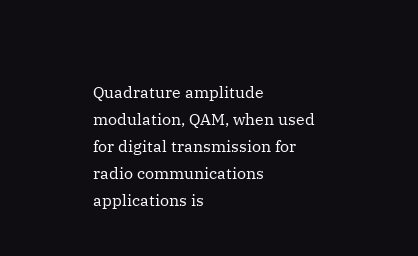Quadrature amplitude modulation, QAM, when used for digital transmission for radio communications applications is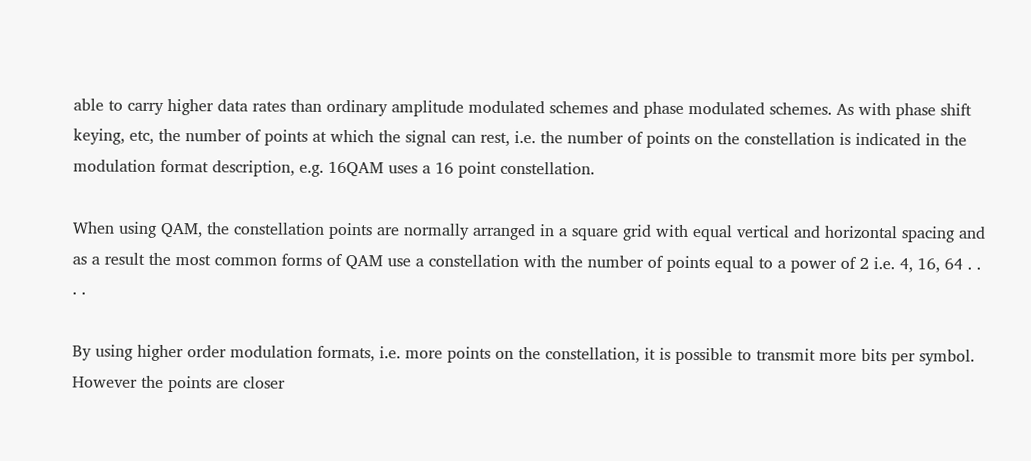able to carry higher data rates than ordinary amplitude modulated schemes and phase modulated schemes. As with phase shift keying, etc, the number of points at which the signal can rest, i.e. the number of points on the constellation is indicated in the modulation format description, e.g. 16QAM uses a 16 point constellation.

When using QAM, the constellation points are normally arranged in a square grid with equal vertical and horizontal spacing and as a result the most common forms of QAM use a constellation with the number of points equal to a power of 2 i.e. 4, 16, 64 . . . .

By using higher order modulation formats, i.e. more points on the constellation, it is possible to transmit more bits per symbol. However the points are closer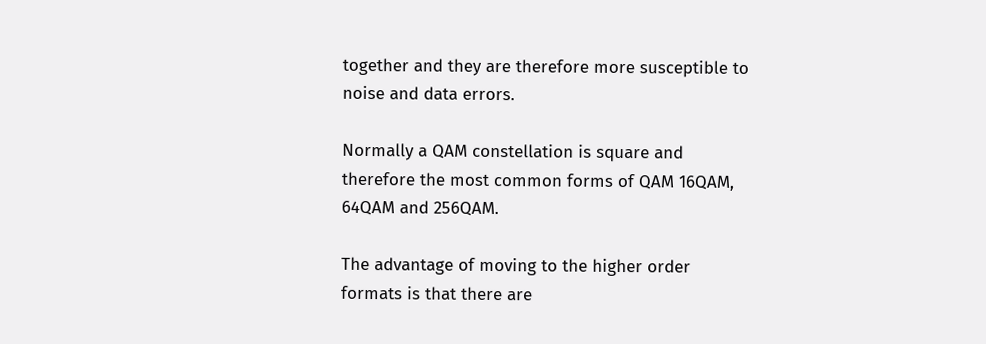together and they are therefore more susceptible to noise and data errors.

Normally a QAM constellation is square and therefore the most common forms of QAM 16QAM, 64QAM and 256QAM.

The advantage of moving to the higher order formats is that there are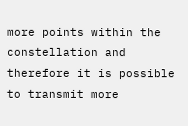more points within the constellation and therefore it is possible to transmit more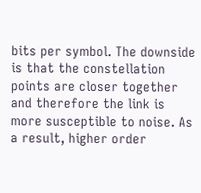bits per symbol. The downside is that the constellation points are closer together and therefore the link is more susceptible to noise. As a result, higher order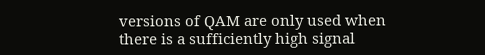versions of QAM are only used when there is a sufficiently high signal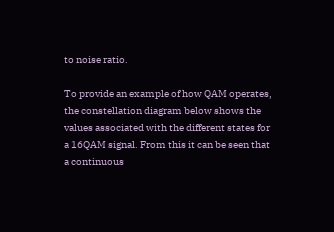to noise ratio.

To provide an example of how QAM operates, the constellation diagram below shows the values associated with the different states for a 16QAM signal. From this it can be seen that a continuous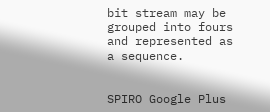bit stream may be grouped into fours and represented as a sequence.


SPIRO Google Plus